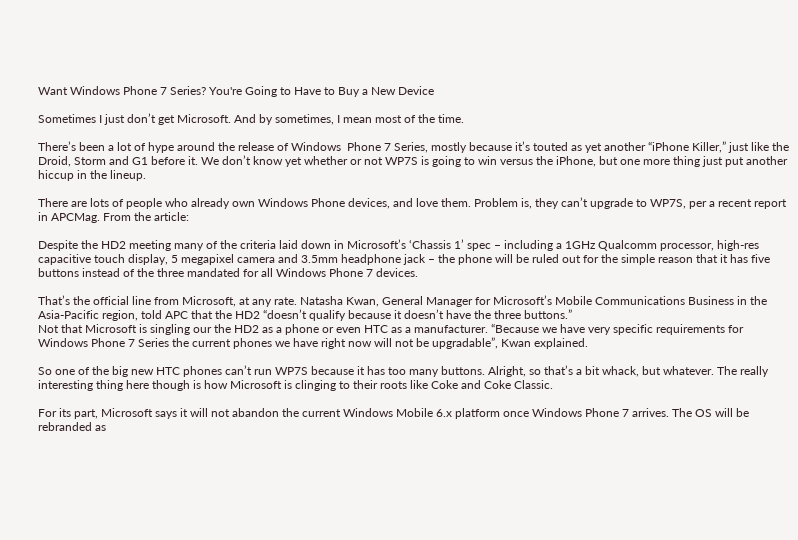Want Windows Phone 7 Series? You're Going to Have to Buy a New Device

Sometimes I just don’t get Microsoft. And by sometimes, I mean most of the time.

There’s been a lot of hype around the release of Windows  Phone 7 Series, mostly because it’s touted as yet another “iPhone Killer,” just like the Droid, Storm and G1 before it. We don’t know yet whether or not WP7S is going to win versus the iPhone, but one more thing just put another hiccup in the lineup.

There are lots of people who already own Windows Phone devices, and love them. Problem is, they can’t upgrade to WP7S, per a recent report in APCMag. From the article:

Despite the HD2 meeting many of the criteria laid down in Microsoft’s ‘Chassis 1’ spec – including a 1GHz Qualcomm processor, high-res capacitive touch display, 5 megapixel camera and 3.5mm headphone jack – the phone will be ruled out for the simple reason that it has five buttons instead of the three mandated for all Windows Phone 7 devices.

That’s the official line from Microsoft, at any rate. Natasha Kwan, General Manager for Microsoft’s Mobile Communications Business in the Asia-Pacific region, told APC that the HD2 “doesn’t qualify because it doesn’t have the three buttons.”
Not that Microsoft is singling our the HD2 as a phone or even HTC as a manufacturer. “Because we have very specific requirements for Windows Phone 7 Series the current phones we have right now will not be upgradable”, Kwan explained.

So one of the big new HTC phones can’t run WP7S because it has too many buttons. Alright, so that’s a bit whack, but whatever. The really interesting thing here though is how Microsoft is clinging to their roots like Coke and Coke Classic.

For its part, Microsoft says it will not abandon the current Windows Mobile 6.x platform once Windows Phone 7 arrives. The OS will be rebranded as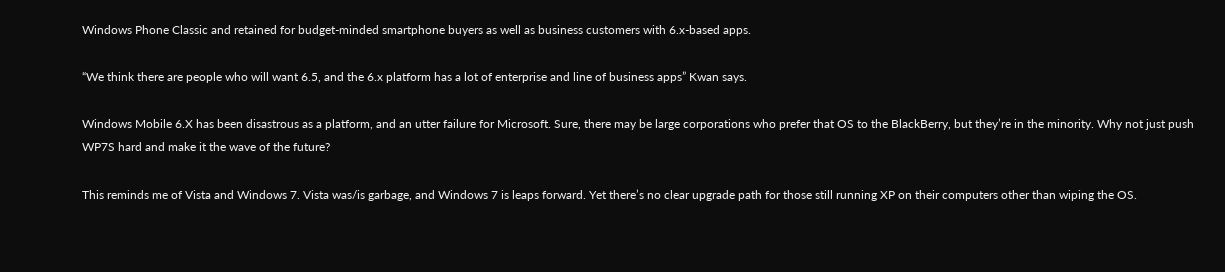Windows Phone Classic and retained for budget-minded smartphone buyers as well as business customers with 6.x-based apps.

“We think there are people who will want 6.5, and the 6.x platform has a lot of enterprise and line of business apps” Kwan says.

Windows Mobile 6.X has been disastrous as a platform, and an utter failure for Microsoft. Sure, there may be large corporations who prefer that OS to the BlackBerry, but they’re in the minority. Why not just push WP7S hard and make it the wave of the future?

This reminds me of Vista and Windows 7. Vista was/is garbage, and Windows 7 is leaps forward. Yet there’s no clear upgrade path for those still running XP on their computers other than wiping the OS.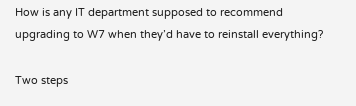How is any IT department supposed to recommend upgrading to W7 when they’d have to reinstall everything?

Two steps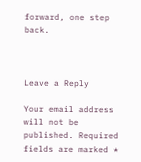forward, one step back.



Leave a Reply

Your email address will not be published. Required fields are marked *